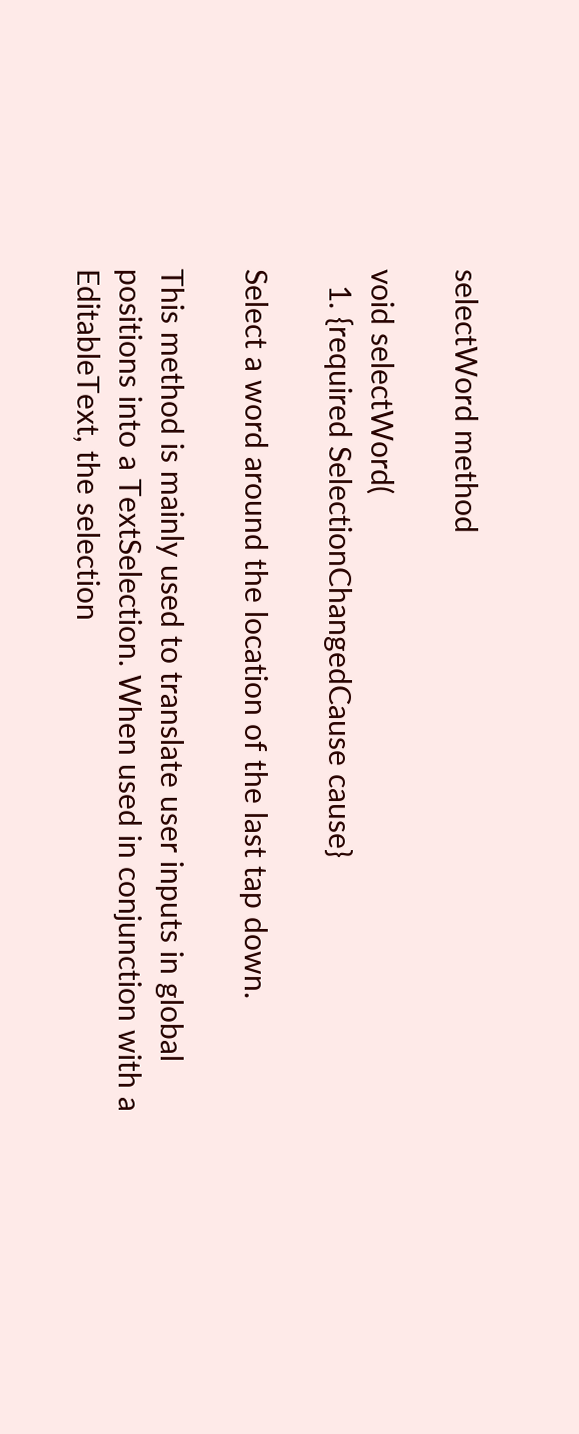selectWord method

void selectWord(
  1. {required SelectionChangedCause cause}

Select a word around the location of the last tap down.

This method is mainly used to translate user inputs in global positions into a TextSelection. When used in conjunction with a EditableText, the selection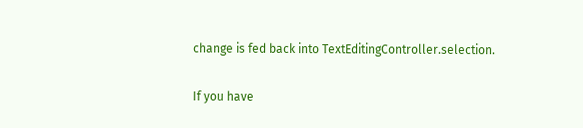change is fed back into TextEditingController.selection.

If you have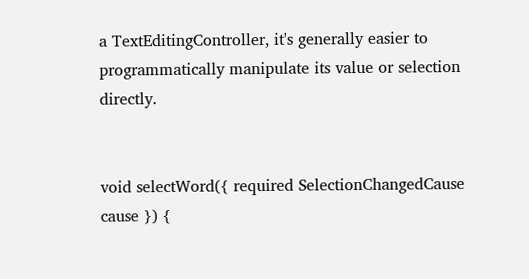a TextEditingController, it's generally easier to programmatically manipulate its value or selection directly.


void selectWord({ required SelectionChangedCause cause }) {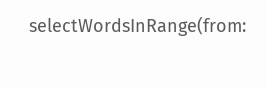selectWordsInRange(from: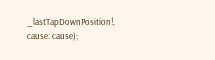_lastTapDownPosition!, cause: cause);